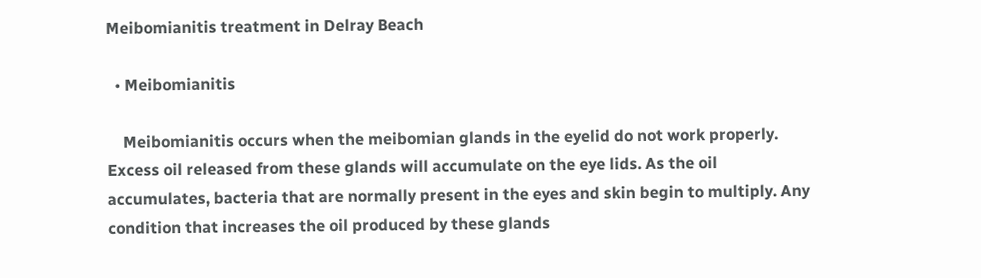Meibomianitis treatment in Delray Beach

  • Meibomianitis

    Meibomianitis occurs when the meibomian glands in the eyelid do not work properly. Excess oil released from these glands will accumulate on the eye lids. As the oil accumulates, bacteria that are normally present in the eyes and skin begin to multiply. Any condition that increases the oil produced by these glands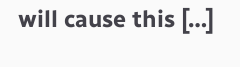will cause this […]